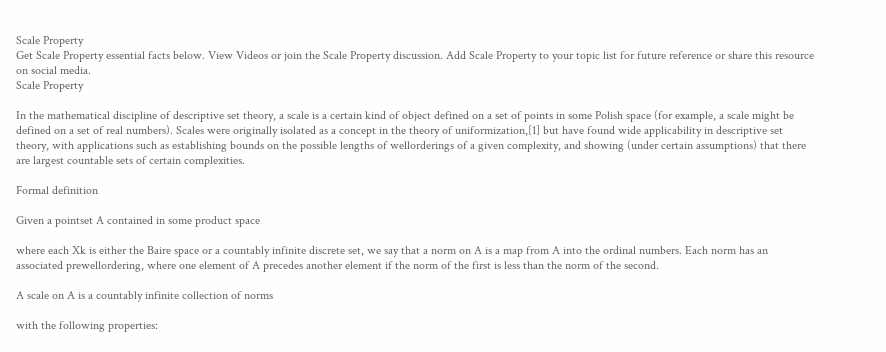Scale Property
Get Scale Property essential facts below. View Videos or join the Scale Property discussion. Add Scale Property to your topic list for future reference or share this resource on social media.
Scale Property

In the mathematical discipline of descriptive set theory, a scale is a certain kind of object defined on a set of points in some Polish space (for example, a scale might be defined on a set of real numbers). Scales were originally isolated as a concept in the theory of uniformization,[1] but have found wide applicability in descriptive set theory, with applications such as establishing bounds on the possible lengths of wellorderings of a given complexity, and showing (under certain assumptions) that there are largest countable sets of certain complexities.

Formal definition

Given a pointset A contained in some product space

where each Xk is either the Baire space or a countably infinite discrete set, we say that a norm on A is a map from A into the ordinal numbers. Each norm has an associated prewellordering, where one element of A precedes another element if the norm of the first is less than the norm of the second.

A scale on A is a countably infinite collection of norms

with the following properties: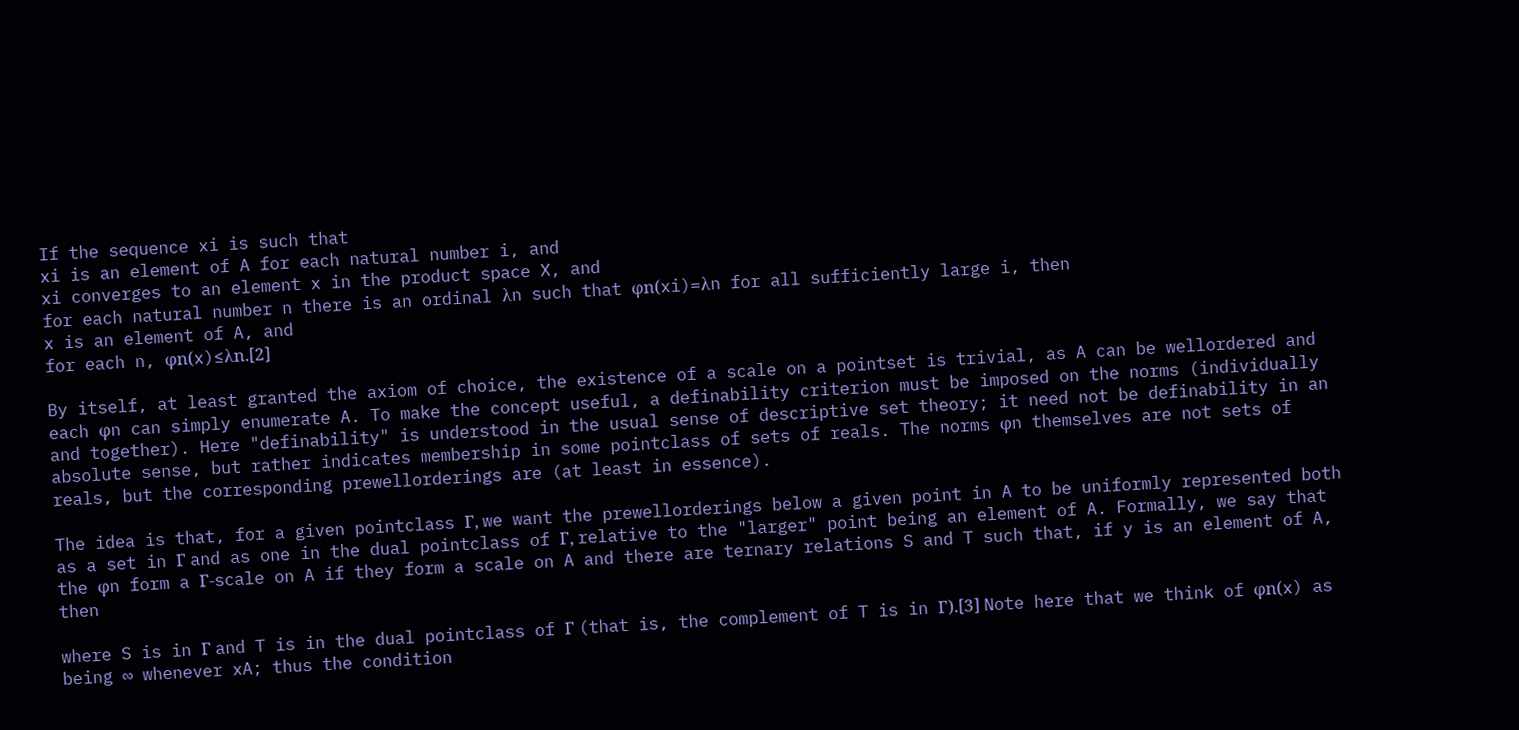If the sequence xi is such that
xi is an element of A for each natural number i, and
xi converges to an element x in the product space X, and
for each natural number n there is an ordinal λn such that φn(xi)=λn for all sufficiently large i, then
x is an element of A, and
for each n, φn(x)≤λn.[2]

By itself, at least granted the axiom of choice, the existence of a scale on a pointset is trivial, as A can be wellordered and each φn can simply enumerate A. To make the concept useful, a definability criterion must be imposed on the norms (individually and together). Here "definability" is understood in the usual sense of descriptive set theory; it need not be definability in an absolute sense, but rather indicates membership in some pointclass of sets of reals. The norms φn themselves are not sets of reals, but the corresponding prewellorderings are (at least in essence).

The idea is that, for a given pointclass Γ, we want the prewellorderings below a given point in A to be uniformly represented both as a set in Γ and as one in the dual pointclass of Γ, relative to the "larger" point being an element of A. Formally, we say that the φn form a Γ-scale on A if they form a scale on A and there are ternary relations S and T such that, if y is an element of A, then

where S is in Γ and T is in the dual pointclass of Γ (that is, the complement of T is in Γ).[3] Note here that we think of φn(x) as being ∞ whenever xA; thus the condition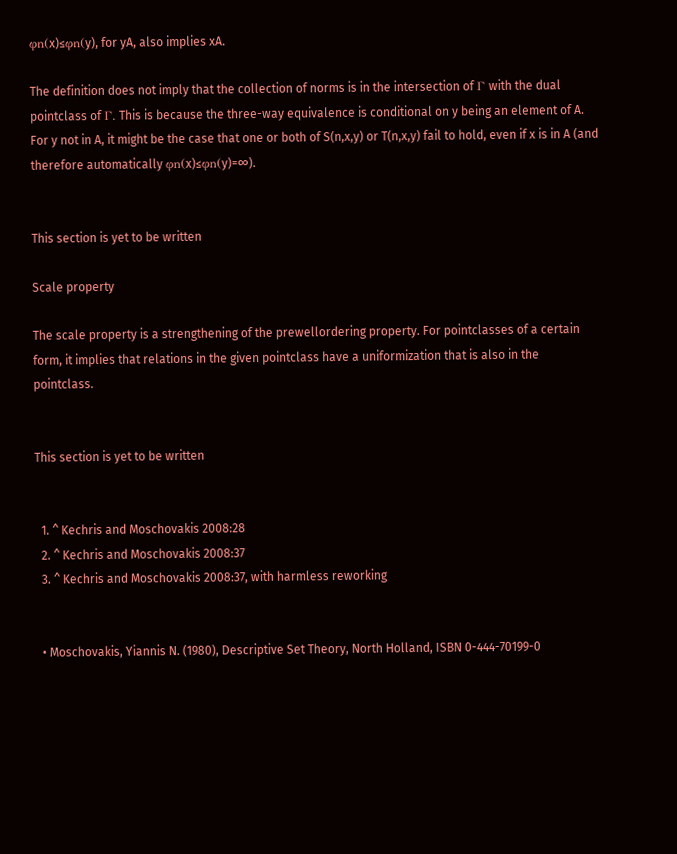φn(x)≤φn(y), for yA, also implies xA.

The definition does not imply that the collection of norms is in the intersection of Γ with the dual pointclass of Γ. This is because the three-way equivalence is conditional on y being an element of A. For y not in A, it might be the case that one or both of S(n,x,y) or T(n,x,y) fail to hold, even if x is in A (and therefore automatically φn(x)≤φn(y)=∞).


This section is yet to be written

Scale property

The scale property is a strengthening of the prewellordering property. For pointclasses of a certain form, it implies that relations in the given pointclass have a uniformization that is also in the pointclass.


This section is yet to be written


  1. ^ Kechris and Moschovakis 2008:28
  2. ^ Kechris and Moschovakis 2008:37
  3. ^ Kechris and Moschovakis 2008:37, with harmless reworking


  • Moschovakis, Yiannis N. (1980), Descriptive Set Theory, North Holland, ISBN 0-444-70199-0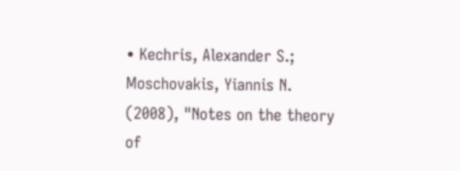• Kechris, Alexander S.; Moschovakis, Yiannis N. (2008), "Notes on the theory of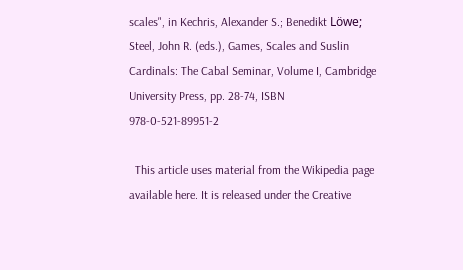scales", in Kechris, Alexander S.; Benedikt Löwe; Steel, John R. (eds.), Games, Scales and Suslin Cardinals: The Cabal Seminar, Volume I, Cambridge University Press, pp. 28-74, ISBN 978-0-521-89951-2

  This article uses material from the Wikipedia page available here. It is released under the Creative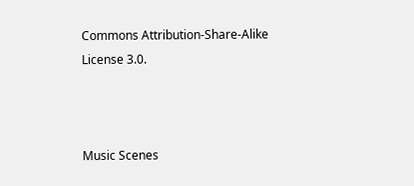Commons Attribution-Share-Alike License 3.0.



Music Scenes